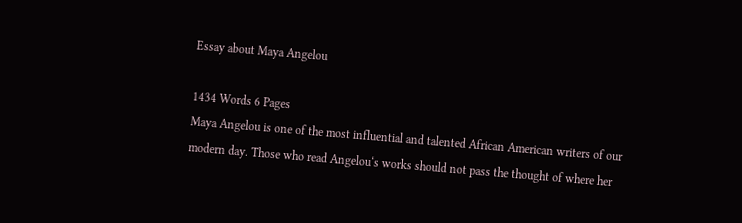Essay about Maya Angelou

1434 Words 6 Pages
Maya Angelou is one of the most influential and talented African American writers of our modern day. Those who read Angelou‘s works should not pass the thought of where her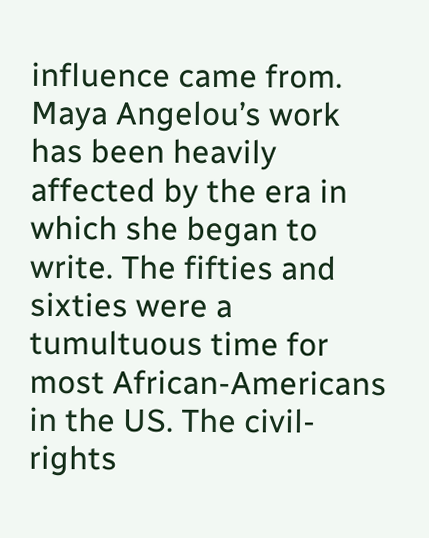influence came from. Maya Angelou’s work has been heavily affected by the era in which she began to write. The fifties and sixties were a tumultuous time for most African-Americans in the US. The civil-rights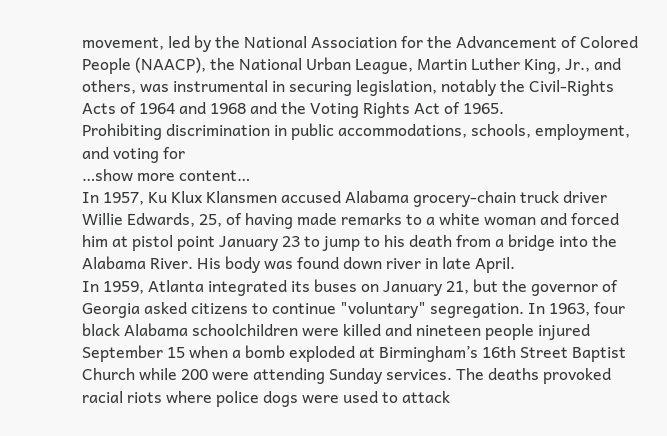movement, led by the National Association for the Advancement of Colored People (NAACP), the National Urban League, Martin Luther King, Jr., and others, was instrumental in securing legislation, notably the Civil-Rights Acts of 1964 and 1968 and the Voting Rights Act of 1965.
Prohibiting discrimination in public accommodations, schools, employment, and voting for
…show more content…
In 1957, Ku Klux Klansmen accused Alabama grocery-chain truck driver Willie Edwards, 25, of having made remarks to a white woman and forced him at pistol point January 23 to jump to his death from a bridge into the Alabama River. His body was found down river in late April.
In 1959, Atlanta integrated its buses on January 21, but the governor of Georgia asked citizens to continue "voluntary" segregation. In 1963, four black Alabama schoolchildren were killed and nineteen people injured September 15 when a bomb exploded at Birmingham’s 16th Street Baptist Church while 200 were attending Sunday services. The deaths provoked racial riots where police dogs were used to attack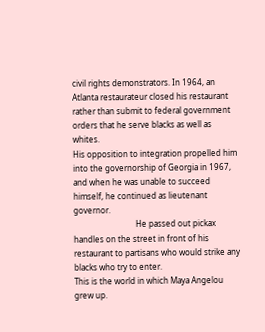civil rights demonstrators. In 1964, an Atlanta restaurateur closed his restaurant rather than submit to federal government orders that he serve blacks as well as whites.
His opposition to integration propelled him into the governorship of Georgia in 1967, and when he was unable to succeed himself, he continued as lieutenant governor.
                               He passed out pickax handles on the street in front of his restaurant to partisans who would strike any blacks who try to enter.
This is the world in which Maya Angelou grew up.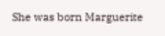She was born Marguerite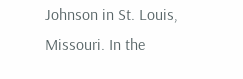Johnson in St. Louis, Missouri. In the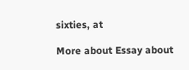sixties, at

More about Essay about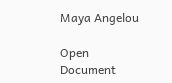Maya Angelou

Open Document